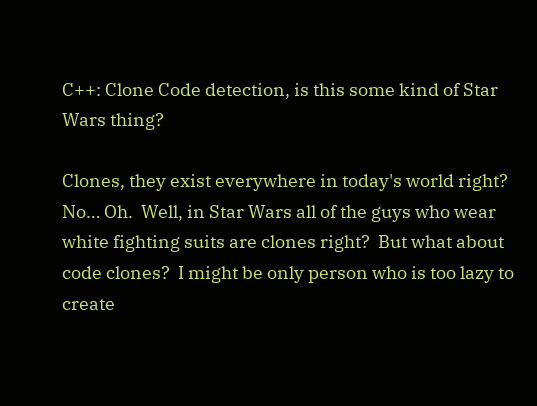C++: Clone Code detection, is this some kind of Star Wars thing?

Clones, they exist everywhere in today's world right?  No… Oh.  Well, in Star Wars all of the guys who wear white fighting suits are clones right?  But what about code clones?  I might be only person who is too lazy to create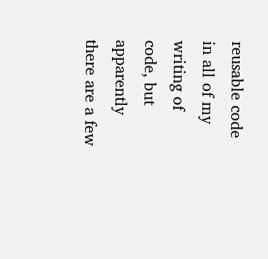reusable code in all of my writing of code, but apparently there are a few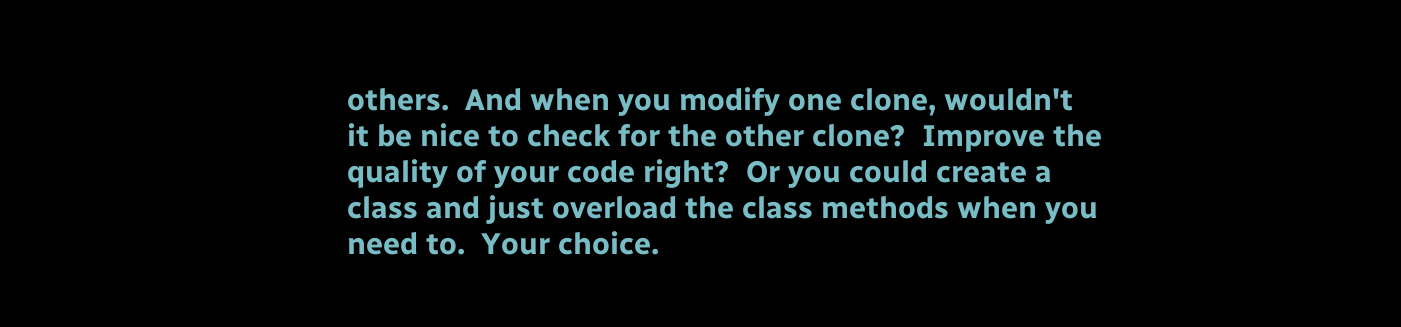others.  And when you modify one clone, wouldn't it be nice to check for the other clone?  Improve the quality of your code right?  Or you could create a class and just overload the class methods when you need to.  Your choice.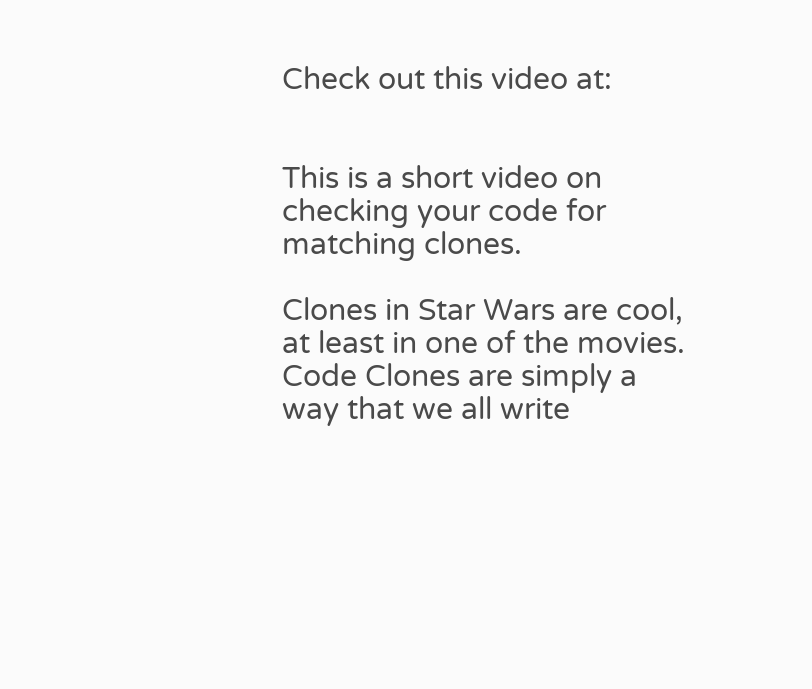Check out this video at:


This is a short video on checking your code for matching clones.

Clones in Star Wars are cool, at least in one of the movies.  Code Clones are simply a way that we all write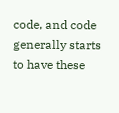code, and code generally starts to have these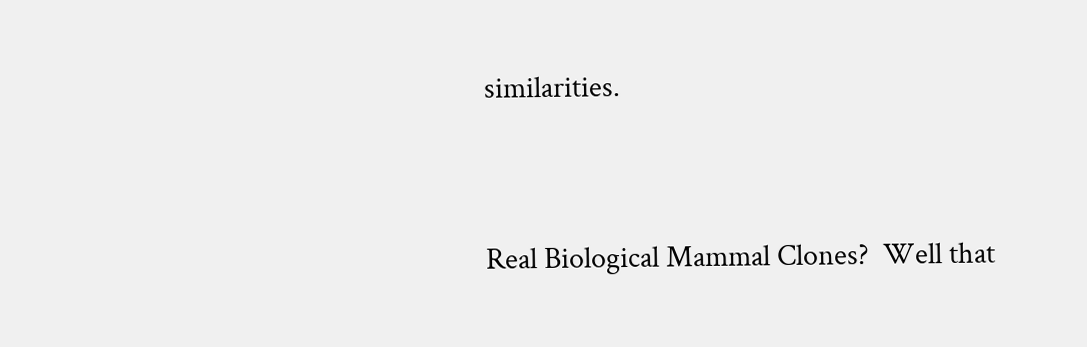similarities.


Real Biological Mammal Clones?  Well that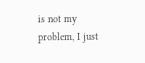is not my problem, I just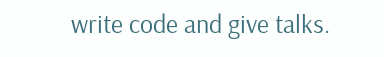write code and give talks.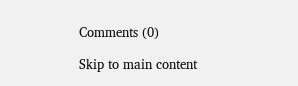Comments (0)

Skip to main content